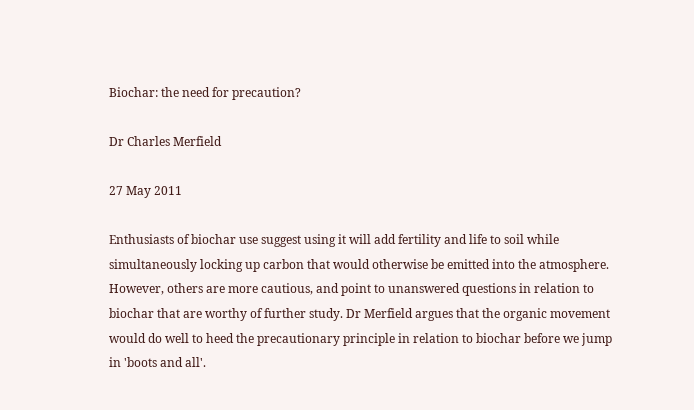Biochar: the need for precaution?

Dr Charles Merfield

27 May 2011

Enthusiasts of biochar use suggest using it will add fertility and life to soil while simultaneously locking up carbon that would otherwise be emitted into the atmosphere. However, others are more cautious, and point to unanswered questions in relation to biochar that are worthy of further study. Dr Merfield argues that the organic movement would do well to heed the precautionary principle in relation to biochar before we jump in 'boots and all'.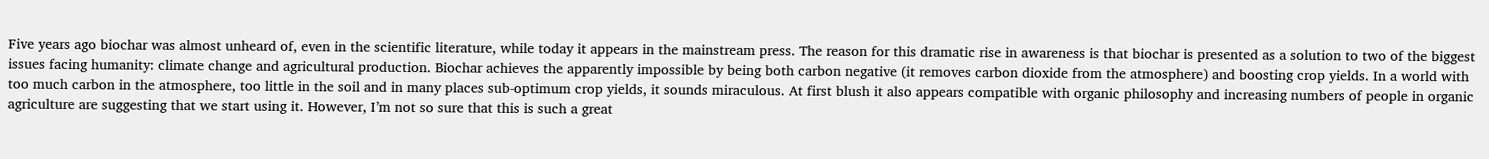Five years ago biochar was almost unheard of, even in the scientific literature, while today it appears in the mainstream press. The reason for this dramatic rise in awareness is that biochar is presented as a solution to two of the biggest issues facing humanity: climate change and agricultural production. Biochar achieves the apparently impossible by being both carbon negative (it removes carbon dioxide from the atmosphere) and boosting crop yields. In a world with too much carbon in the atmosphere, too little in the soil and in many places sub-optimum crop yields, it sounds miraculous. At first blush it also appears compatible with organic philosophy and increasing numbers of people in organic agriculture are suggesting that we start using it. However, I’m not so sure that this is such a great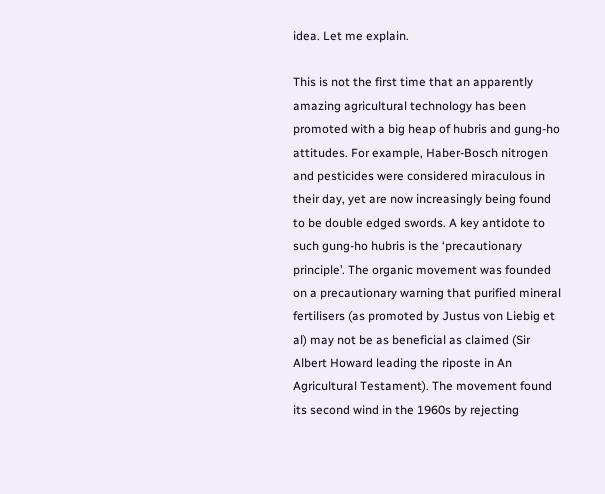idea. Let me explain.

This is not the first time that an apparently amazing agricultural technology has been promoted with a big heap of hubris and gung-ho attitudes. For example, Haber-Bosch nitrogen and pesticides were considered miraculous in their day, yet are now increasingly being found to be double edged swords. A key antidote to such gung-ho hubris is the ‘precautionary principle’. The organic movement was founded on a precautionary warning that purified mineral fertilisers (as promoted by Justus von Liebig et al) may not be as beneficial as claimed (Sir Albert Howard leading the riposte in An Agricultural Testament). The movement found its second wind in the 1960s by rejecting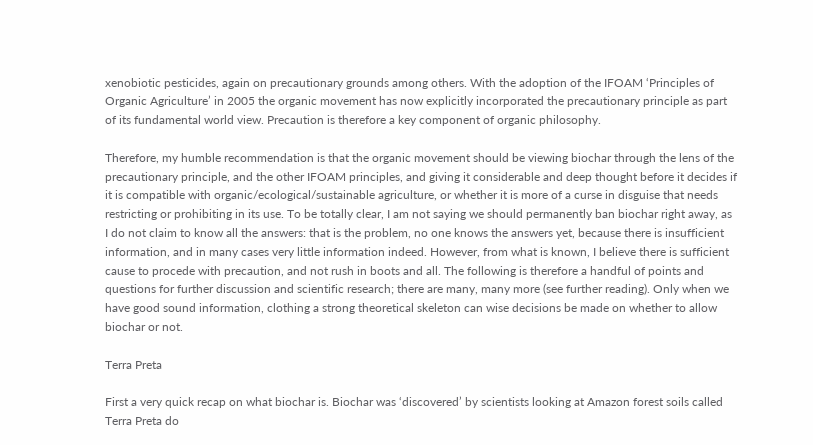xenobiotic pesticides, again on precautionary grounds among others. With the adoption of the IFOAM ‘Principles of Organic Agriculture’ in 2005 the organic movement has now explicitly incorporated the precautionary principle as part of its fundamental world view. Precaution is therefore a key component of organic philosophy.

Therefore, my humble recommendation is that the organic movement should be viewing biochar through the lens of the precautionary principle, and the other IFOAM principles, and giving it considerable and deep thought before it decides if it is compatible with organic/ecological/sustainable agriculture, or whether it is more of a curse in disguise that needs restricting or prohibiting in its use. To be totally clear, I am not saying we should permanently ban biochar right away, as I do not claim to know all the answers: that is the problem, no one knows the answers yet, because there is insufficient information, and in many cases very little information indeed. However, from what is known, I believe there is sufficient cause to procede with precaution, and not rush in boots and all. The following is therefore a handful of points and questions for further discussion and scientific research; there are many, many more (see further reading). Only when we have good sound information, clothing a strong theoretical skeleton can wise decisions be made on whether to allow biochar or not.

Terra Preta

First a very quick recap on what biochar is. Biochar was ‘discovered’ by scientists looking at Amazon forest soils called Terra Preta do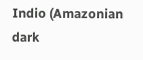Indio (Amazonian dark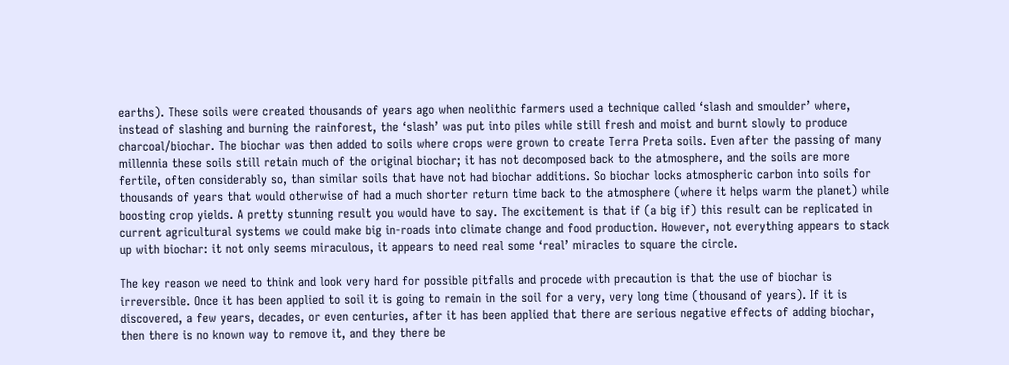earths). These soils were created thousands of years ago when neolithic farmers used a technique called ‘slash and smoulder’ where, instead of slashing and burning the rainforest, the ‘slash’ was put into piles while still fresh and moist and burnt slowly to produce charcoal/biochar. The biochar was then added to soils where crops were grown to create Terra Preta soils. Even after the passing of many millennia these soils still retain much of the original biochar; it has not decomposed back to the atmosphere, and the soils are more fertile, often considerably so, than similar soils that have not had biochar additions. So biochar locks atmospheric carbon into soils for thousands of years that would otherwise of had a much shorter return time back to the atmosphere (where it helps warm the planet) while boosting crop yields. A pretty stunning result you would have to say. The excitement is that if (a big if) this result can be replicated in current agricultural systems we could make big in-roads into climate change and food production. However, not everything appears to stack up with biochar: it not only seems miraculous, it appears to need real some ‘real’ miracles to square the circle.

The key reason we need to think and look very hard for possible pitfalls and procede with precaution is that the use of biochar is irreversible. Once it has been applied to soil it is going to remain in the soil for a very, very long time (thousand of years). If it is discovered, a few years, decades, or even centuries, after it has been applied that there are serious negative effects of adding biochar, then there is no known way to remove it, and they there be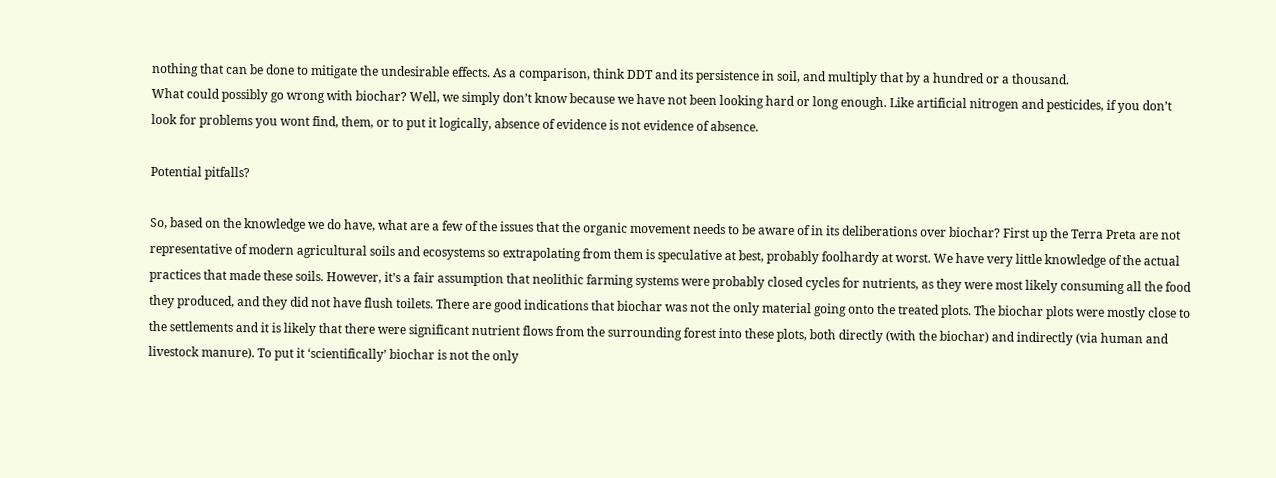nothing that can be done to mitigate the undesirable effects. As a comparison, think DDT and its persistence in soil, and multiply that by a hundred or a thousand.
What could possibly go wrong with biochar? Well, we simply don’t know because we have not been looking hard or long enough. Like artificial nitrogen and pesticides, if you don’t look for problems you wont find, them, or to put it logically, absence of evidence is not evidence of absence.

Potential pitfalls?

So, based on the knowledge we do have, what are a few of the issues that the organic movement needs to be aware of in its deliberations over biochar? First up the Terra Preta are not representative of modern agricultural soils and ecosystems so extrapolating from them is speculative at best, probably foolhardy at worst. We have very little knowledge of the actual practices that made these soils. However, it’s a fair assumption that neolithic farming systems were probably closed cycles for nutrients, as they were most likely consuming all the food they produced, and they did not have flush toilets. There are good indications that biochar was not the only material going onto the treated plots. The biochar plots were mostly close to the settlements and it is likely that there were significant nutrient flows from the surrounding forest into these plots, both directly (with the biochar) and indirectly (via human and livestock manure). To put it ‘scientifically’ biochar is not the only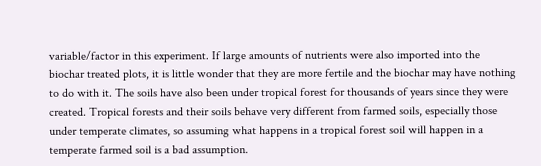variable/factor in this experiment. If large amounts of nutrients were also imported into the biochar treated plots, it is little wonder that they are more fertile and the biochar may have nothing to do with it. The soils have also been under tropical forest for thousands of years since they were created. Tropical forests and their soils behave very different from farmed soils, especially those under temperate climates, so assuming what happens in a tropical forest soil will happen in a temperate farmed soil is a bad assumption.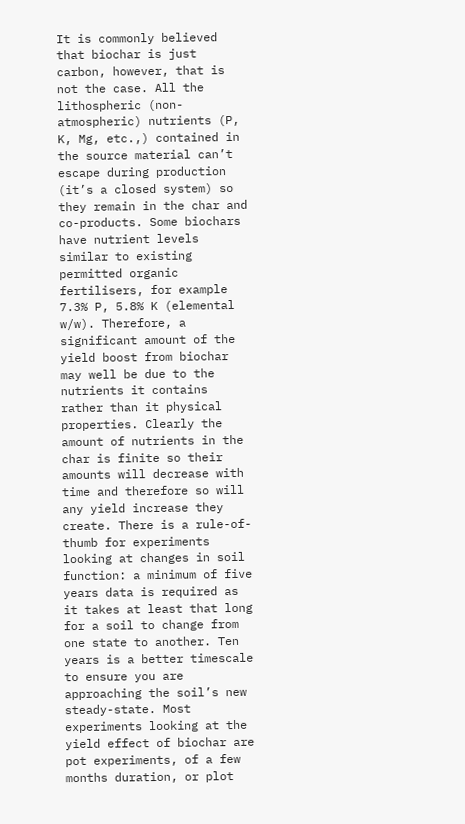It is commonly believed that biochar is just carbon, however, that is not the case. All the lithospheric (non-atmospheric) nutrients (P, K, Mg, etc.,) contained in the source material can’t escape during production (it’s a closed system) so they remain in the char and co-products. Some biochars have nutrient levels similar to existing permitted organic fertilisers, for example 7.3% P, 5.8% K (elemental w/w). Therefore, a significant amount of the yield boost from biochar may well be due to the nutrients it contains rather than it physical properties. Clearly the amount of nutrients in the char is finite so their amounts will decrease with time and therefore so will any yield increase they create. There is a rule-of-thumb for experiments looking at changes in soil function: a minimum of five years data is required as it takes at least that long for a soil to change from one state to another. Ten years is a better timescale to ensure you are approaching the soil’s new steady-state. Most experiments looking at the yield effect of biochar are pot experiments, of a few months duration, or plot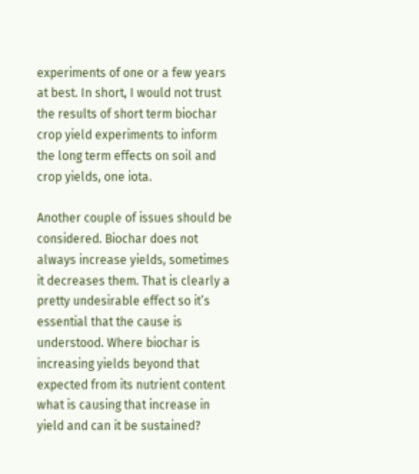experiments of one or a few years at best. In short, I would not trust the results of short term biochar crop yield experiments to inform the long term effects on soil and crop yields, one iota.

Another couple of issues should be considered. Biochar does not always increase yields, sometimes it decreases them. That is clearly a pretty undesirable effect so it’s essential that the cause is understood. Where biochar is increasing yields beyond that expected from its nutrient content what is causing that increase in yield and can it be sustained?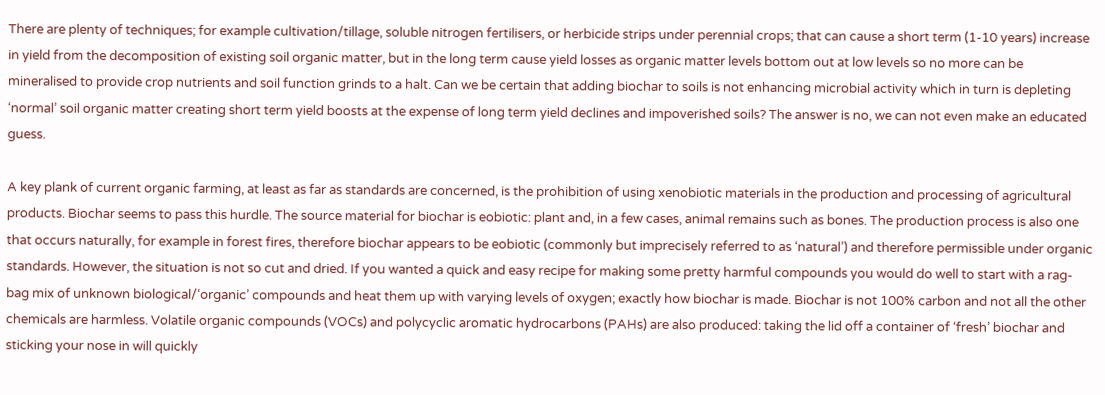There are plenty of techniques; for example cultivation/tillage, soluble nitrogen fertilisers, or herbicide strips under perennial crops; that can cause a short term (1-10 years) increase in yield from the decomposition of existing soil organic matter, but in the long term cause yield losses as organic matter levels bottom out at low levels so no more can be mineralised to provide crop nutrients and soil function grinds to a halt. Can we be certain that adding biochar to soils is not enhancing microbial activity which in turn is depleting ‘normal’ soil organic matter creating short term yield boosts at the expense of long term yield declines and impoverished soils? The answer is no, we can not even make an educated guess.

A key plank of current organic farming, at least as far as standards are concerned, is the prohibition of using xenobiotic materials in the production and processing of agricultural products. Biochar seems to pass this hurdle. The source material for biochar is eobiotic: plant and, in a few cases, animal remains such as bones. The production process is also one that occurs naturally, for example in forest fires, therefore biochar appears to be eobiotic (commonly but imprecisely referred to as ‘natural’) and therefore permissible under organic standards. However, the situation is not so cut and dried. If you wanted a quick and easy recipe for making some pretty harmful compounds you would do well to start with a rag-bag mix of unknown biological/‘organic’ compounds and heat them up with varying levels of oxygen; exactly how biochar is made. Biochar is not 100% carbon and not all the other chemicals are harmless. Volatile organic compounds (VOCs) and polycyclic aromatic hydrocarbons (PAHs) are also produced: taking the lid off a container of ‘fresh’ biochar and sticking your nose in will quickly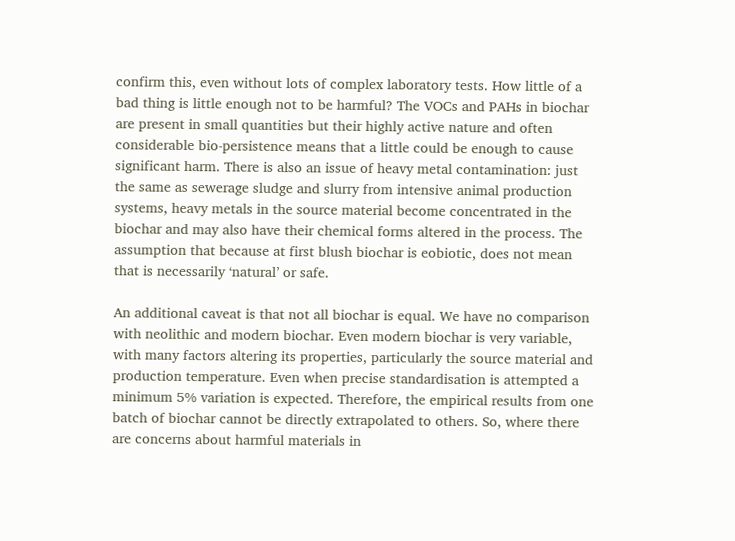confirm this, even without lots of complex laboratory tests. How little of a bad thing is little enough not to be harmful? The VOCs and PAHs in biochar are present in small quantities but their highly active nature and often considerable bio-persistence means that a little could be enough to cause significant harm. There is also an issue of heavy metal contamination: just the same as sewerage sludge and slurry from intensive animal production systems, heavy metals in the source material become concentrated in the biochar and may also have their chemical forms altered in the process. The assumption that because at first blush biochar is eobiotic, does not mean that is necessarily ‘natural’ or safe.

An additional caveat is that not all biochar is equal. We have no comparison with neolithic and modern biochar. Even modern biochar is very variable, with many factors altering its properties, particularly the source material and production temperature. Even when precise standardisation is attempted a minimum 5% variation is expected. Therefore, the empirical results from one batch of biochar cannot be directly extrapolated to others. So, where there are concerns about harmful materials in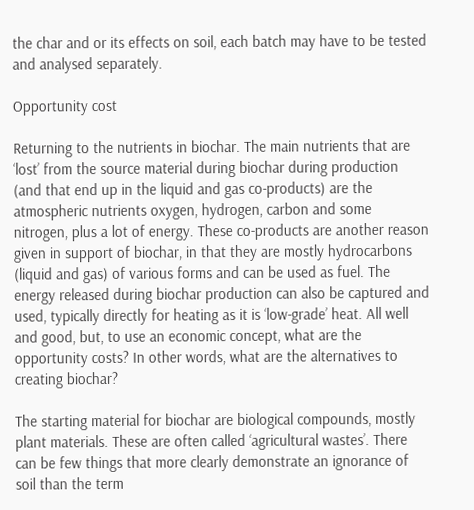the char and or its effects on soil, each batch may have to be tested and analysed separately.

Opportunity cost

Returning to the nutrients in biochar. The main nutrients that are ‘lost’ from the source material during biochar during production (and that end up in the liquid and gas co-products) are the atmospheric nutrients oxygen, hydrogen, carbon and some nitrogen, plus a lot of energy. These co-products are another reason given in support of biochar, in that they are mostly hydrocarbons (liquid and gas) of various forms and can be used as fuel. The energy released during biochar production can also be captured and used, typically directly for heating as it is ‘low-grade’ heat. All well and good, but, to use an economic concept, what are the opportunity costs? In other words, what are the alternatives to creating biochar?

The starting material for biochar are biological compounds, mostly plant materials. These are often called ‘agricultural wastes’. There can be few things that more clearly demonstrate an ignorance of soil than the term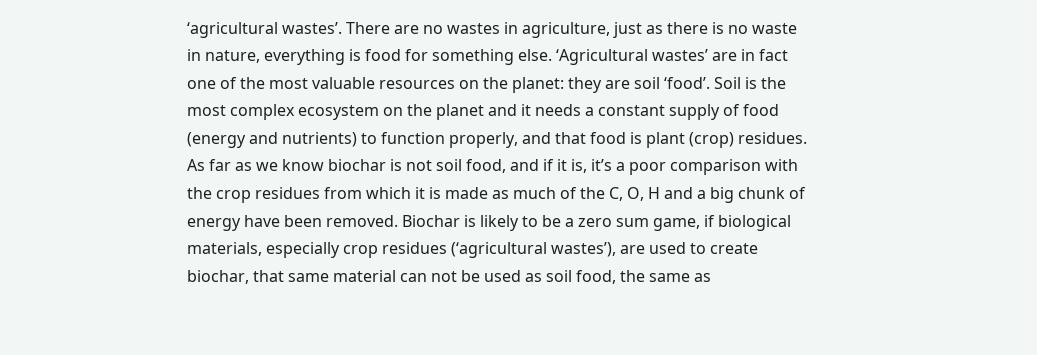‘agricultural wastes’. There are no wastes in agriculture, just as there is no waste in nature, everything is food for something else. ‘Agricultural wastes’ are in fact one of the most valuable resources on the planet: they are soil ‘food’. Soil is the most complex ecosystem on the planet and it needs a constant supply of food (energy and nutrients) to function properly, and that food is plant (crop) residues. As far as we know biochar is not soil food, and if it is, it’s a poor comparison with the crop residues from which it is made as much of the C, O, H and a big chunk of energy have been removed. Biochar is likely to be a zero sum game, if biological materials, especially crop residues (‘agricultural wastes’), are used to create biochar, that same material can not be used as soil food, the same as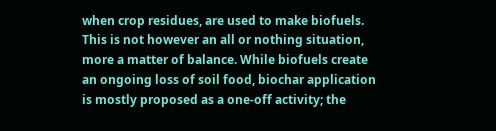when crop residues, are used to make biofuels. This is not however an all or nothing situation, more a matter of balance. While biofuels create an ongoing loss of soil food, biochar application is mostly proposed as a one-off activity; the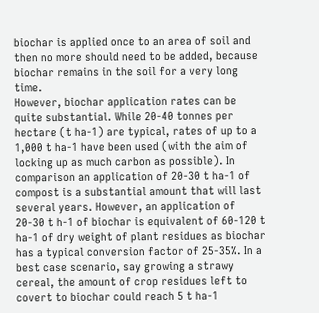biochar is applied once to an area of soil and then no more should need to be added, because biochar remains in the soil for a very long time.
However, biochar application rates can be quite substantial. While 20-40 tonnes per hectare (t ha‑1) are typical, rates of up to a 1,000 t ha‑1 have been used (with the aim of locking up as much carbon as possible). In comparison an application of 20-30 t ha‑1 of compost is a substantial amount that will last several years. However, an application of 20-30 t h‑1 of biochar is equivalent of 60-120 t ha‑1 of dry weight of plant residues as biochar has a typical conversion factor of 25-35%. In a best case scenario, say growing a strawy cereal, the amount of crop residues left to covert to biochar could reach 5 t ha‑1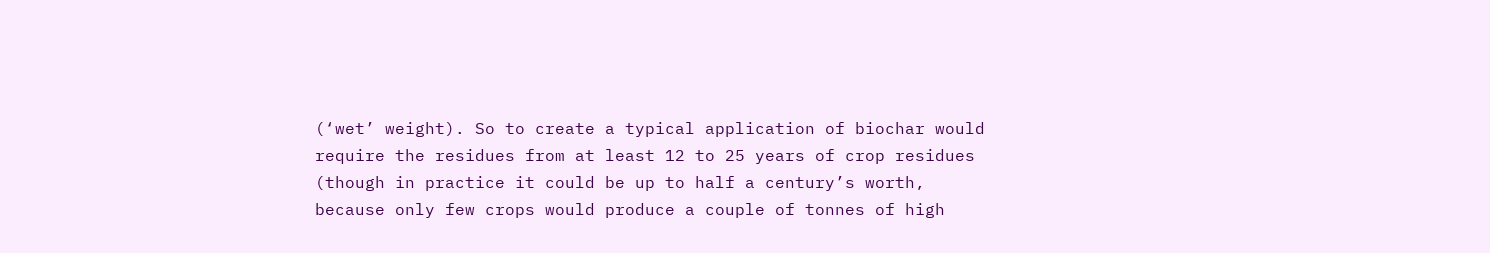(‘wet’ weight). So to create a typical application of biochar would require the residues from at least 12 to 25 years of crop residues (though in practice it could be up to half a century’s worth, because only few crops would produce a couple of tonnes of high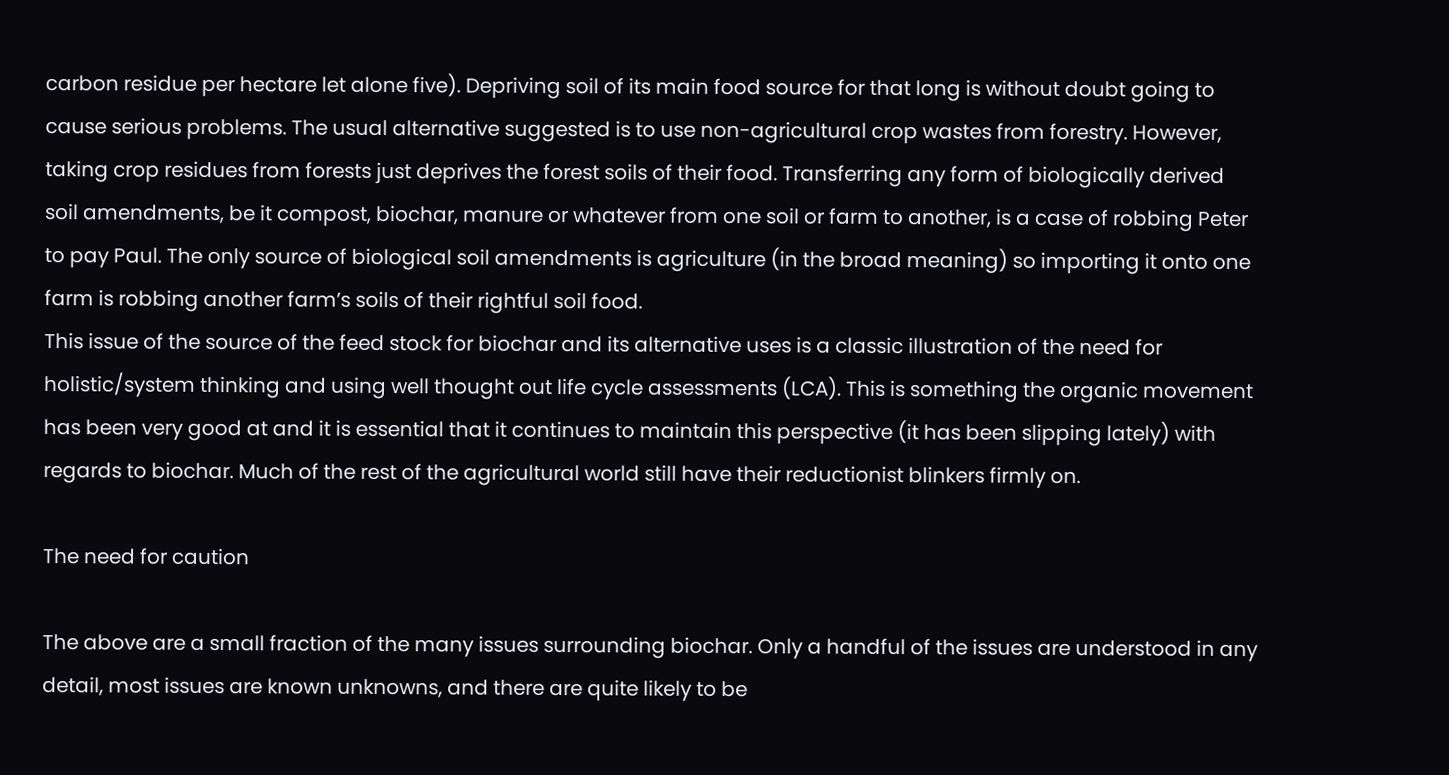carbon residue per hectare let alone five). Depriving soil of its main food source for that long is without doubt going to cause serious problems. The usual alternative suggested is to use non-agricultural crop wastes from forestry. However, taking crop residues from forests just deprives the forest soils of their food. Transferring any form of biologically derived soil amendments, be it compost, biochar, manure or whatever from one soil or farm to another, is a case of robbing Peter to pay Paul. The only source of biological soil amendments is agriculture (in the broad meaning) so importing it onto one farm is robbing another farm’s soils of their rightful soil food.
This issue of the source of the feed stock for biochar and its alternative uses is a classic illustration of the need for holistic/system thinking and using well thought out life cycle assessments (LCA). This is something the organic movement has been very good at and it is essential that it continues to maintain this perspective (it has been slipping lately) with regards to biochar. Much of the rest of the agricultural world still have their reductionist blinkers firmly on.

The need for caution

The above are a small fraction of the many issues surrounding biochar. Only a handful of the issues are understood in any detail, most issues are known unknowns, and there are quite likely to be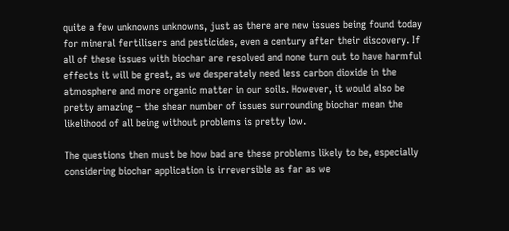quite a few unknowns unknowns, just as there are new issues being found today for mineral fertilisers and pesticides, even a century after their discovery. If all of these issues with biochar are resolved and none turn out to have harmful effects it will be great, as we desperately need less carbon dioxide in the atmosphere and more organic matter in our soils. However, it would also be pretty amazing – the shear number of issues surrounding biochar mean the likelihood of all being without problems is pretty low.

The questions then must be how bad are these problems likely to be, especially considering biochar application is irreversible as far as we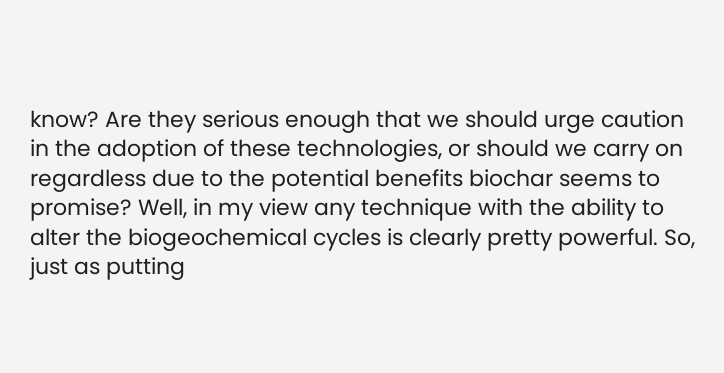know? Are they serious enough that we should urge caution in the adoption of these technologies, or should we carry on regardless due to the potential benefits biochar seems to promise? Well, in my view any technique with the ability to alter the biogeochemical cycles is clearly pretty powerful. So, just as putting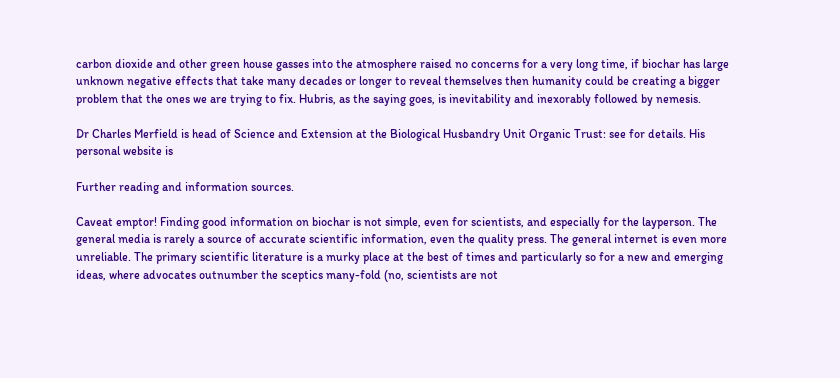carbon dioxide and other green house gasses into the atmosphere raised no concerns for a very long time, if biochar has large unknown negative effects that take many decades or longer to reveal themselves then humanity could be creating a bigger problem that the ones we are trying to fix. Hubris, as the saying goes, is inevitability and inexorably followed by nemesis.

Dr Charles Merfield is head of Science and Extension at the Biological Husbandry Unit Organic Trust: see for details. His personal website is

Further reading and information sources.

Caveat emptor! Finding good information on biochar is not simple, even for scientists, and especially for the layperson. The general media is rarely a source of accurate scientific information, even the quality press. The general internet is even more unreliable. The primary scientific literature is a murky place at the best of times and particularly so for a new and emerging ideas, where advocates outnumber the sceptics many-fold (no, scientists are not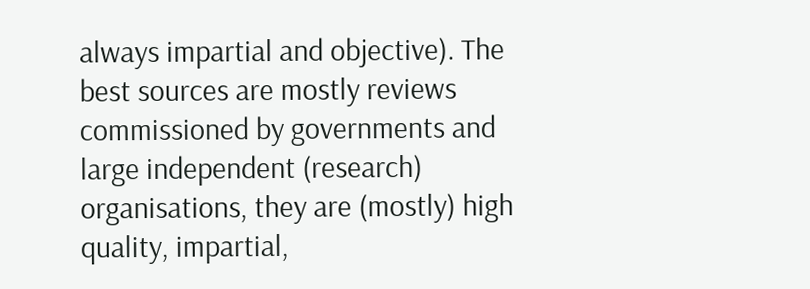always impartial and objective). The best sources are mostly reviews commissioned by governments and large independent (research) organisations, they are (mostly) high quality, impartial,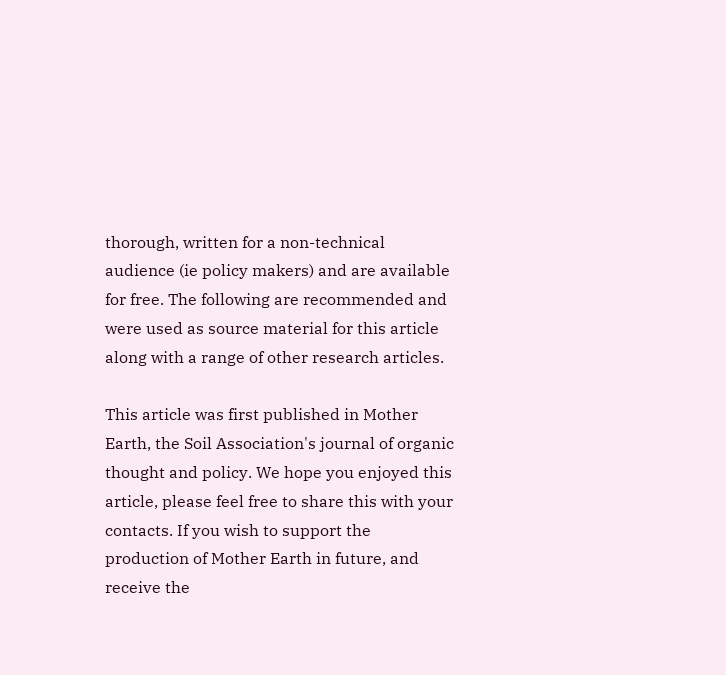thorough, written for a non-technical audience (ie policy makers) and are available for free. The following are recommended and were used as source material for this article along with a range of other research articles.

This article was first published in Mother Earth, the Soil Association's journal of organic thought and policy. We hope you enjoyed this article, please feel free to share this with your contacts. If you wish to support the production of Mother Earth in future, and receive the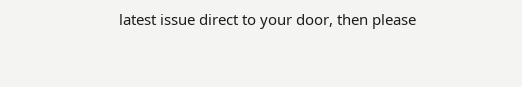latest issue direct to your door, then please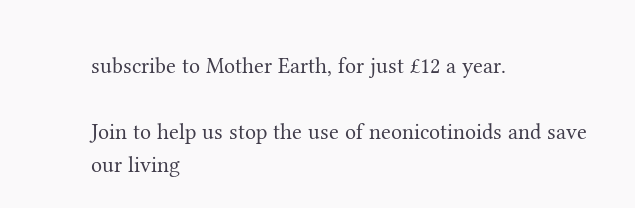subscribe to Mother Earth, for just £12 a year.

Join to help us stop the use of neonicotinoids and save our living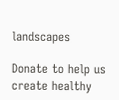landscapes

Donate to help us create healthy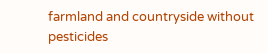farmland and countryside without pesticides